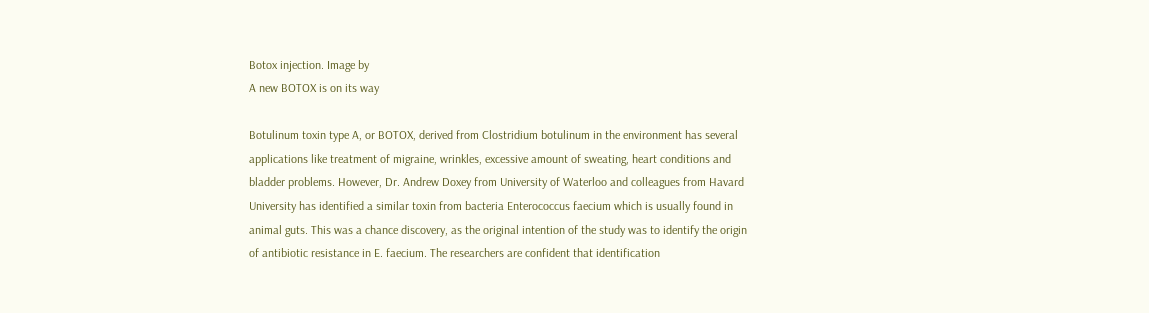Botox injection. Image by
A new BOTOX is on its way

Botulinum toxin type A, or BOTOX, derived from Clostridium botulinum in the environment has several applications like treatment of migraine, wrinkles, excessive amount of sweating, heart conditions and bladder problems. However, Dr. Andrew Doxey from University of Waterloo and colleagues from Havard University has identified a similar toxin from bacteria Enterococcus faecium which is usually found in animal guts. This was a chance discovery, as the original intention of the study was to identify the origin of antibiotic resistance in E. faecium. The researchers are confident that identification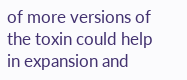of more versions of the toxin could help in expansion and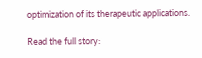optimization of its therapeutic applications.

Read the full story: